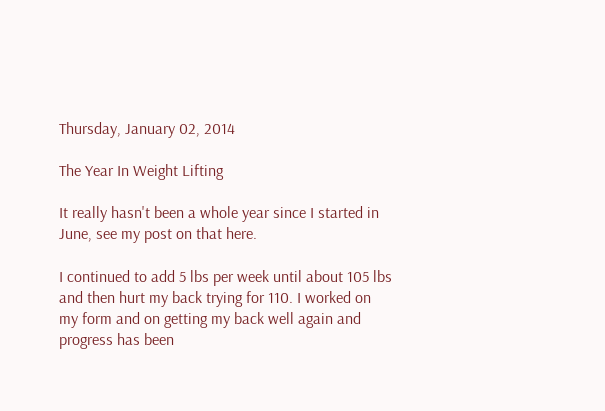Thursday, January 02, 2014

The Year In Weight Lifting

It really hasn't been a whole year since I started in June, see my post on that here.

I continued to add 5 lbs per week until about 105 lbs and then hurt my back trying for 110. I worked on my form and on getting my back well again and progress has been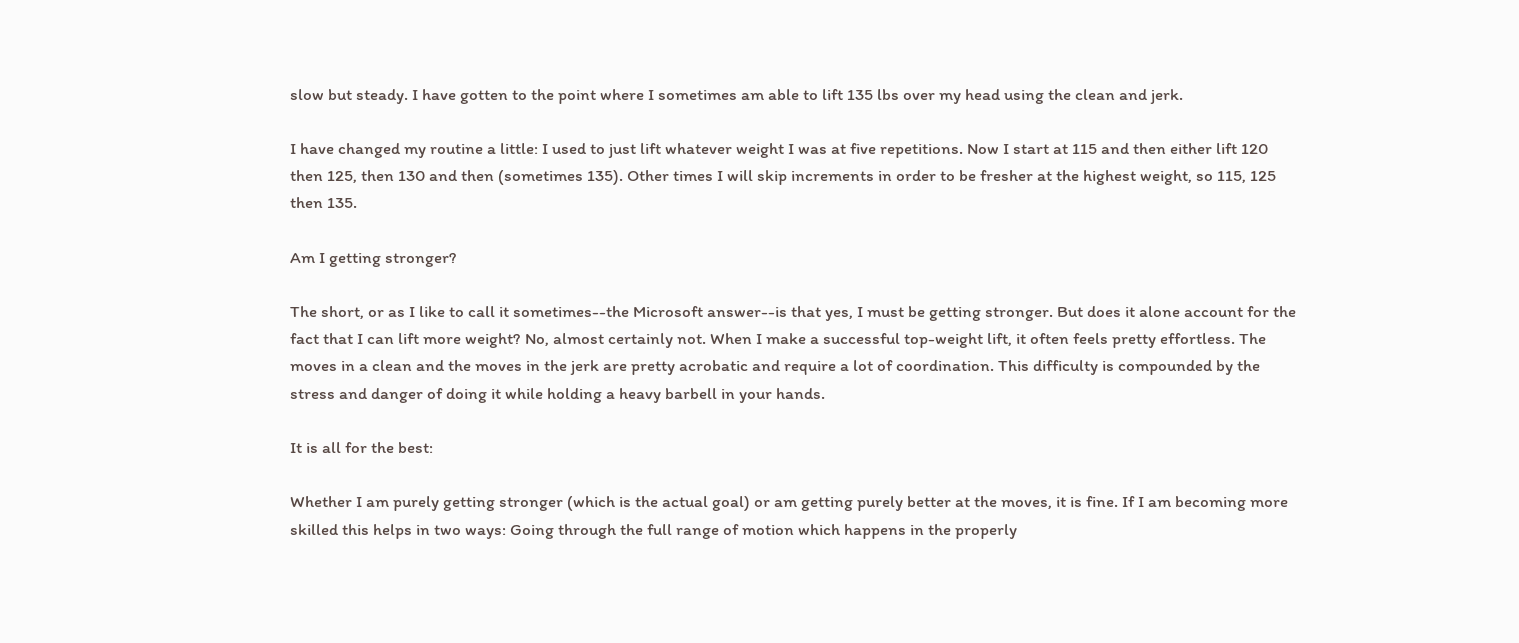slow but steady. I have gotten to the point where I sometimes am able to lift 135 lbs over my head using the clean and jerk.

I have changed my routine a little: I used to just lift whatever weight I was at five repetitions. Now I start at 115 and then either lift 120 then 125, then 130 and then (sometimes 135). Other times I will skip increments in order to be fresher at the highest weight, so 115, 125 then 135.

Am I getting stronger?

The short, or as I like to call it sometimes--the Microsoft answer--is that yes, I must be getting stronger. But does it alone account for the fact that I can lift more weight? No, almost certainly not. When I make a successful top-weight lift, it often feels pretty effortless. The moves in a clean and the moves in the jerk are pretty acrobatic and require a lot of coordination. This difficulty is compounded by the stress and danger of doing it while holding a heavy barbell in your hands.

It is all for the best:

Whether I am purely getting stronger (which is the actual goal) or am getting purely better at the moves, it is fine. If I am becoming more skilled this helps in two ways: Going through the full range of motion which happens in the properly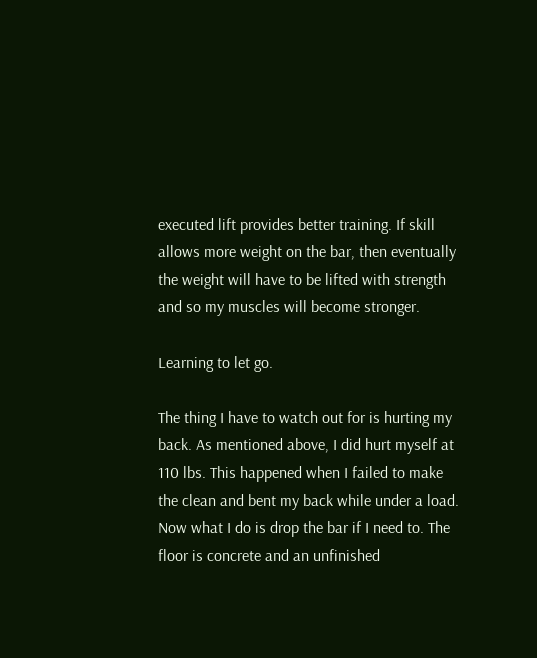executed lift provides better training. If skill allows more weight on the bar, then eventually the weight will have to be lifted with strength and so my muscles will become stronger.

Learning to let go.

The thing I have to watch out for is hurting my back. As mentioned above, I did hurt myself at 110 lbs. This happened when I failed to make the clean and bent my back while under a load. Now what I do is drop the bar if I need to. The floor is concrete and an unfinished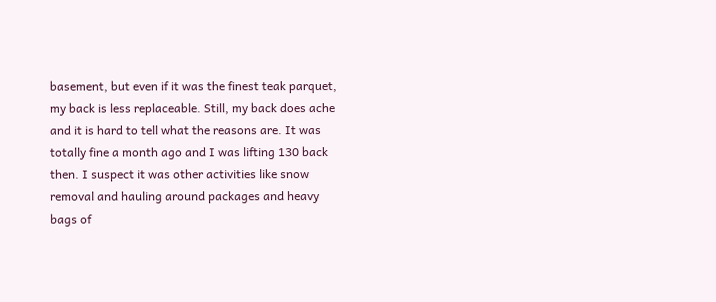basement, but even if it was the finest teak parquet, my back is less replaceable. Still, my back does ache and it is hard to tell what the reasons are. It was totally fine a month ago and I was lifting 130 back then. I suspect it was other activities like snow removal and hauling around packages and heavy bags of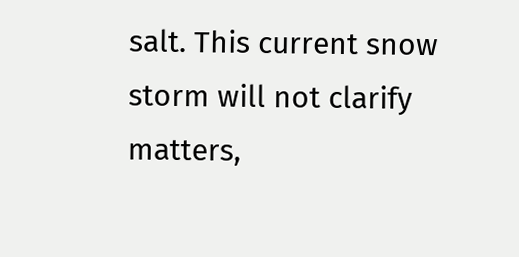salt. This current snow storm will not clarify matters,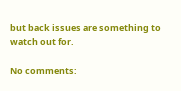but back issues are something to watch out for.

No comments: